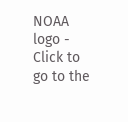NOAA logo - Click to go to the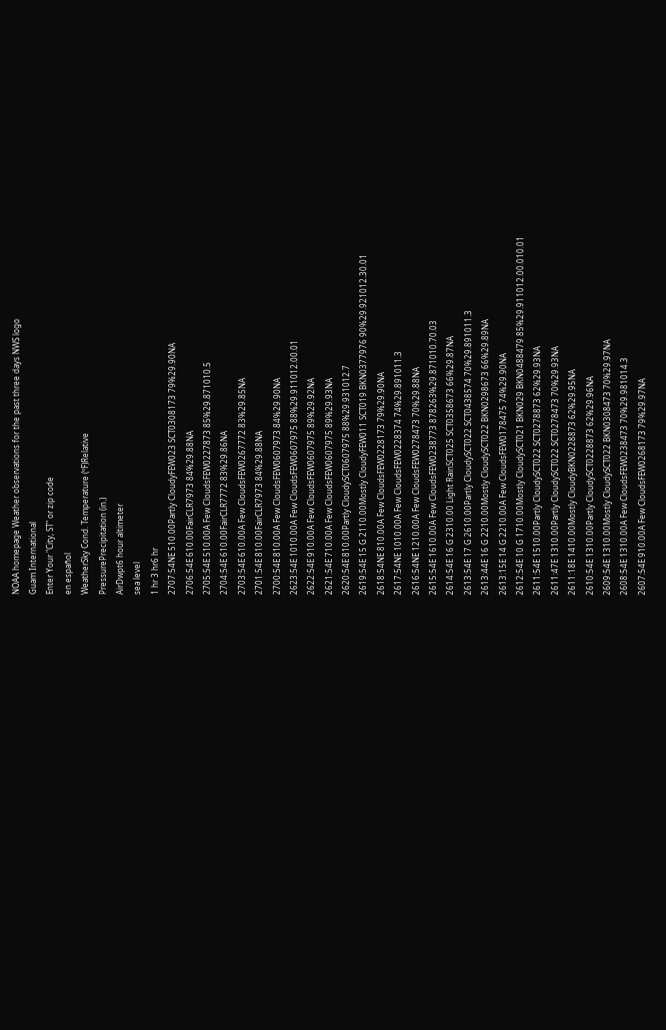NOAA homepage Weather observations for the past three days NWS logo
Guam International
Enter Your "City, ST" or zip code
en español
WeatherSky Cond. Temperature (ºF)Relative
PressurePrecipitation (in.)
AirDwpt6 hour altimeter
sea level
1 hr 3 hr6 hr
2707:54NE 510.00Partly CloudyFEW023 SCT0308173 79%29.90NA
2706:54E 610.00FairCLR7973 84%29.88NA
2705:54E 510.00A Few CloudsFEW0227873 85%29.871010.5
2704:54E 610.00FairCLR7772 83%29.86NA
2703:54E 610.00A Few CloudsFEW0267772 83%29.85NA
2701:54E 810.00FairCLR7973 84%29.88NA
2700:54E 810.00A Few CloudsFEW0607973 84%29.90NA
2623:54E 1010.00A Few CloudsFEW0607975 88%29.911012.00.01
2622:54E 910.00A Few CloudsFEW0607975 89%29.92NA
2621:54E 710.00A Few CloudsFEW0607975 89%29.93NA
2620:54E 810.00Partly CloudySCT0607975 88%29.931012.7
2619:54E 15 G 2110.00Mostly CloudyFEW011 SCT019 BKN0377976 90%29.921012.30.01
2618:54NE 810.00A Few CloudsFEW0228173 79%29.90NA
2617:54NE 1010.00A Few CloudsFEW0228374 74%29.891011.3
2616:54NE 1210.00A Few CloudsFEW0278473 70%29.88NA
2615:54E 1610.00A Few CloudsFEW0238773 878263%29.871010.70.03
2614:54E 16 G 2310.00 Light RainSCT025 SCT0358673 66%29.87NA
2613:54E 17 G 2610.00Partly CloudySCT022 SCT0438574 70%29.891011.3
2613:44E 16 G 2210.00Mostly CloudySCT022 BKN0298673 66%29.89NA
2613:15E 14 G 2210.00A Few CloudsFEW0178475 74%29.90NA
2612:54E 10 G 1710.00Mostly CloudySCT021 BKN029 BKN0488479 85%29.911012.00.010.01
2611:54E 1510.00Partly CloudySCT022 SCT0278873 62%29.93NA
2611:47E 1310.00Partly CloudySCT022 SCT0278473 70%29.93NA
2611:18E 1410.00Mostly CloudyBKN0228873 62%29.95NA
2610:54E 1310.00Partly CloudySCT0228873 62%29.96NA
2609:54E 1310.00Mostly CloudySCT022 BKN0308473 70%29.97NA
2608:54E 1310.00A Few CloudsFEW0238473 70%29.981014.3
2607:54E 910.00A Few CloudsFEW0268173 79%29.97NA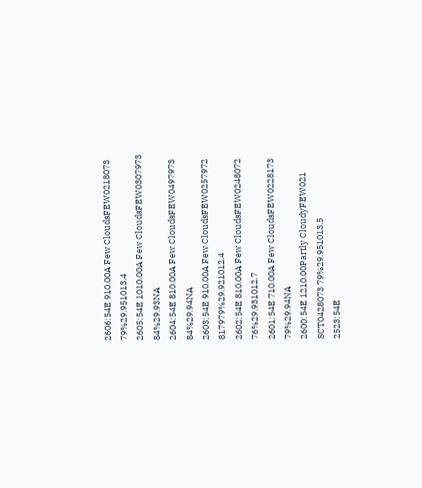2606:54E 910.00A Few CloudsFEW0218073 79%29.951013.4
2605:54E 1010.00A Few CloudsFEW0307973 84%29.93NA
2604:54E 810.00A Few CloudsFEW0497973 84%29.94NA
2603:54E 910.00A Few CloudsFEW0257972 817979%29.921012.4
2602:54E 810.00A Few CloudsFEW0248072 76%29.931012.7
2601:54E 710.00A Few CloudsFEW0228173 79%29.94NA
2600:54E 1210.00Partly CloudyFEW021 SCT0428073 79%29.951013.5
2523:54E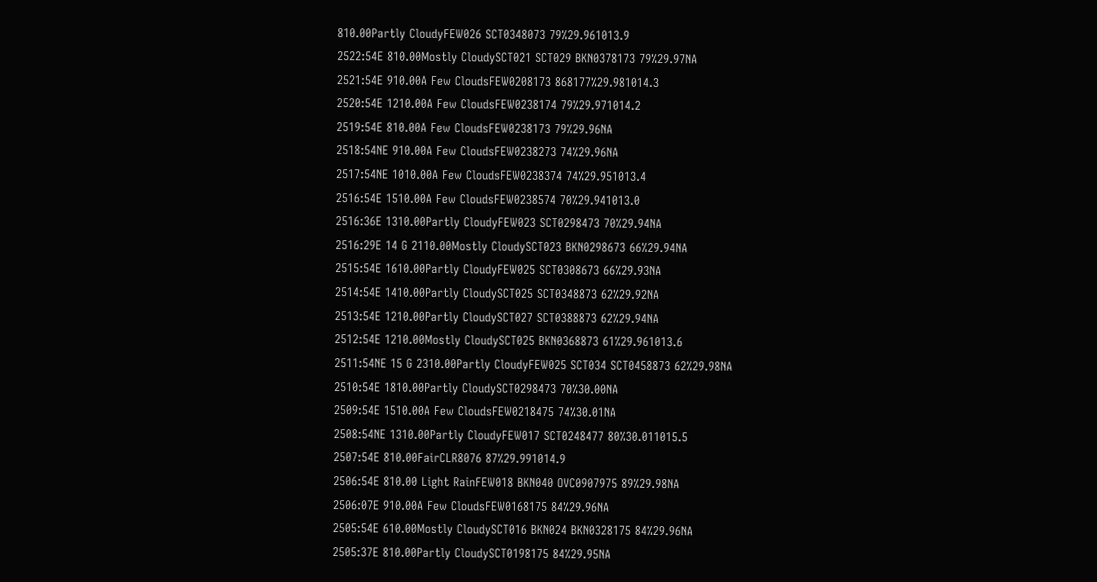810.00Partly CloudyFEW026 SCT0348073 79%29.961013.9
2522:54E 810.00Mostly CloudySCT021 SCT029 BKN0378173 79%29.97NA
2521:54E 910.00A Few CloudsFEW0208173 868177%29.981014.3
2520:54E 1210.00A Few CloudsFEW0238174 79%29.971014.2
2519:54E 810.00A Few CloudsFEW0238173 79%29.96NA
2518:54NE 910.00A Few CloudsFEW0238273 74%29.96NA
2517:54NE 1010.00A Few CloudsFEW0238374 74%29.951013.4
2516:54E 1510.00A Few CloudsFEW0238574 70%29.941013.0
2516:36E 1310.00Partly CloudyFEW023 SCT0298473 70%29.94NA
2516:29E 14 G 2110.00Mostly CloudySCT023 BKN0298673 66%29.94NA
2515:54E 1610.00Partly CloudyFEW025 SCT0308673 66%29.93NA
2514:54E 1410.00Partly CloudySCT025 SCT0348873 62%29.92NA
2513:54E 1210.00Partly CloudySCT027 SCT0388873 62%29.94NA
2512:54E 1210.00Mostly CloudySCT025 BKN0368873 61%29.961013.6
2511:54NE 15 G 2310.00Partly CloudyFEW025 SCT034 SCT0458873 62%29.98NA
2510:54E 1810.00Partly CloudySCT0298473 70%30.00NA
2509:54E 1510.00A Few CloudsFEW0218475 74%30.01NA
2508:54NE 1310.00Partly CloudyFEW017 SCT0248477 80%30.011015.5
2507:54E 810.00FairCLR8076 87%29.991014.9
2506:54E 810.00 Light RainFEW018 BKN040 OVC0907975 89%29.98NA
2506:07E 910.00A Few CloudsFEW0168175 84%29.96NA
2505:54E 610.00Mostly CloudySCT016 BKN024 BKN0328175 84%29.96NA
2505:37E 810.00Partly CloudySCT0198175 84%29.95NA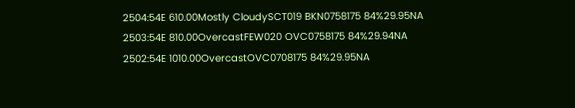2504:54E 610.00Mostly CloudySCT019 BKN0758175 84%29.95NA
2503:54E 810.00OvercastFEW020 OVC0758175 84%29.94NA
2502:54E 1010.00OvercastOVC0708175 84%29.95NA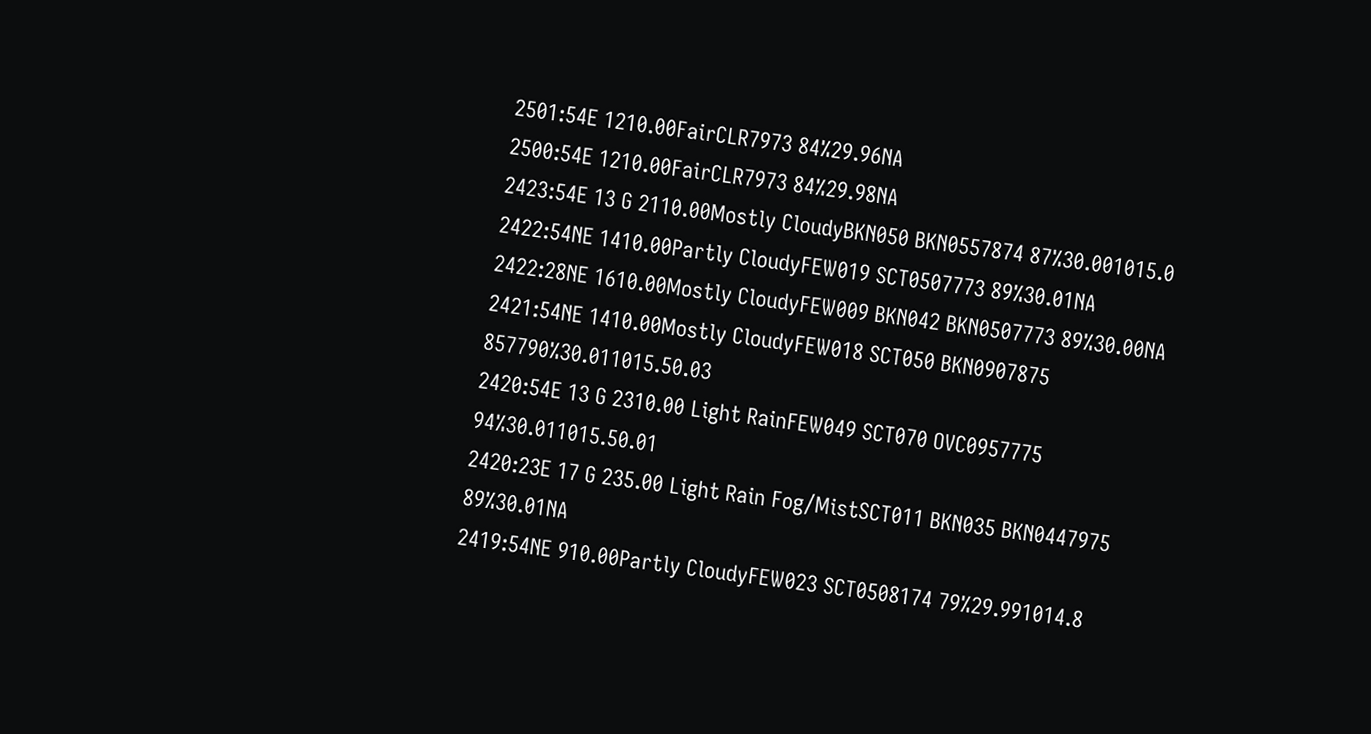2501:54E 1210.00FairCLR7973 84%29.96NA
2500:54E 1210.00FairCLR7973 84%29.98NA
2423:54E 13 G 2110.00Mostly CloudyBKN050 BKN0557874 87%30.001015.0
2422:54NE 1410.00Partly CloudyFEW019 SCT0507773 89%30.01NA
2422:28NE 1610.00Mostly CloudyFEW009 BKN042 BKN0507773 89%30.00NA
2421:54NE 1410.00Mostly CloudyFEW018 SCT050 BKN0907875 857790%30.011015.50.03
2420:54E 13 G 2310.00 Light RainFEW049 SCT070 OVC0957775 94%30.011015.50.01
2420:23E 17 G 235.00 Light Rain Fog/MistSCT011 BKN035 BKN0447975 89%30.01NA
2419:54NE 910.00Partly CloudyFEW023 SCT0508174 79%29.991014.8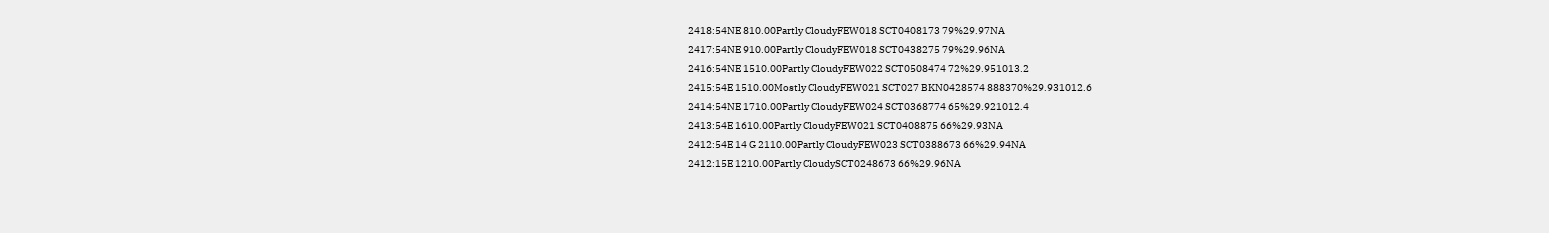2418:54NE 810.00Partly CloudyFEW018 SCT0408173 79%29.97NA
2417:54NE 910.00Partly CloudyFEW018 SCT0438275 79%29.96NA
2416:54NE 1510.00Partly CloudyFEW022 SCT0508474 72%29.951013.2
2415:54E 1510.00Mostly CloudyFEW021 SCT027 BKN0428574 888370%29.931012.6
2414:54NE 1710.00Partly CloudyFEW024 SCT0368774 65%29.921012.4
2413:54E 1610.00Partly CloudyFEW021 SCT0408875 66%29.93NA
2412:54E 14 G 2110.00Partly CloudyFEW023 SCT0388673 66%29.94NA
2412:15E 1210.00Partly CloudySCT0248673 66%29.96NA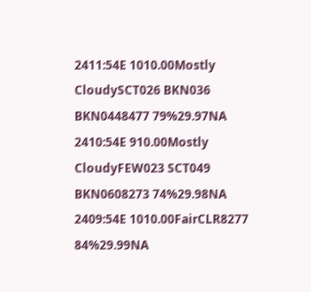2411:54E 1010.00Mostly CloudySCT026 BKN036 BKN0448477 79%29.97NA
2410:54E 910.00Mostly CloudyFEW023 SCT049 BKN0608273 74%29.98NA
2409:54E 1010.00FairCLR8277 84%29.99NA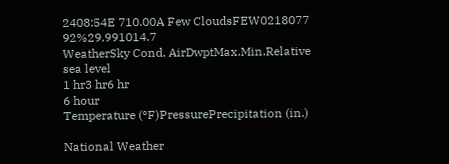2408:54E 710.00A Few CloudsFEW0218077 92%29.991014.7
WeatherSky Cond. AirDwptMax.Min.Relative
sea level
1 hr3 hr6 hr
6 hour
Temperature (ºF)PressurePrecipitation (in.)

National Weather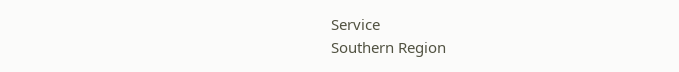Service
Southern Region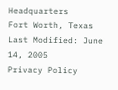Headquarters
Fort Worth, Texas
Last Modified: June 14, 2005
Privacy Policy